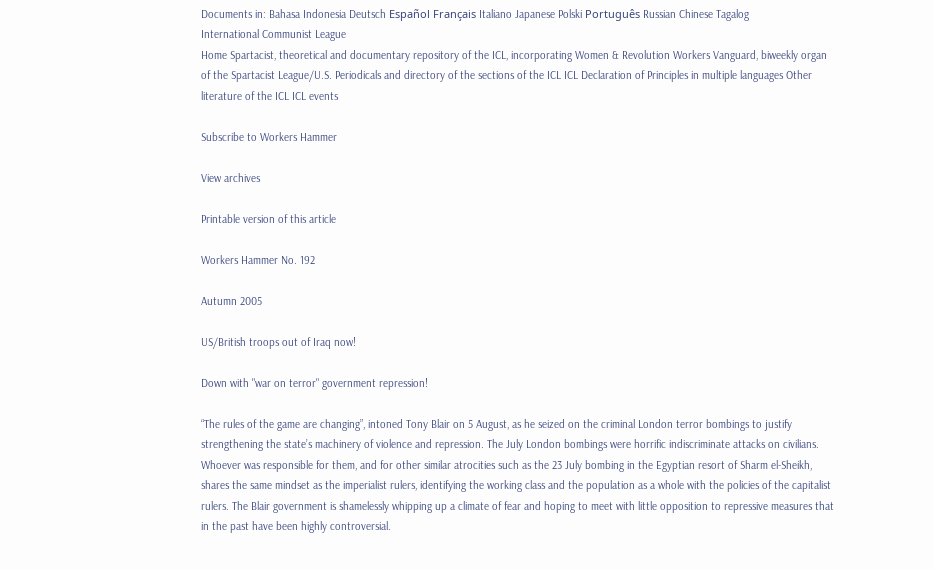Documents in: Bahasa Indonesia Deutsch Español Français Italiano Japanese Polski Português Russian Chinese Tagalog
International Communist League
Home Spartacist, theoretical and documentary repository of the ICL, incorporating Women & Revolution Workers Vanguard, biweekly organ of the Spartacist League/U.S. Periodicals and directory of the sections of the ICL ICL Declaration of Principles in multiple languages Other literature of the ICL ICL events

Subscribe to Workers Hammer

View archives

Printable version of this article

Workers Hammer No. 192

Autumn 2005

US/British troops out of Iraq now!

Down with "war on terror" government repression!

“The rules of the game are changing”, intoned Tony Blair on 5 August, as he seized on the criminal London terror bombings to justify strengthening the state’s machinery of violence and repression. The July London bombings were horrific indiscriminate attacks on civilians. Whoever was responsible for them, and for other similar atrocities such as the 23 July bombing in the Egyptian resort of Sharm el-Sheikh, shares the same mindset as the imperialist rulers, identifying the working class and the population as a whole with the policies of the capitalist rulers. The Blair government is shamelessly whipping up a climate of fear and hoping to meet with little opposition to repressive measures that in the past have been highly controversial.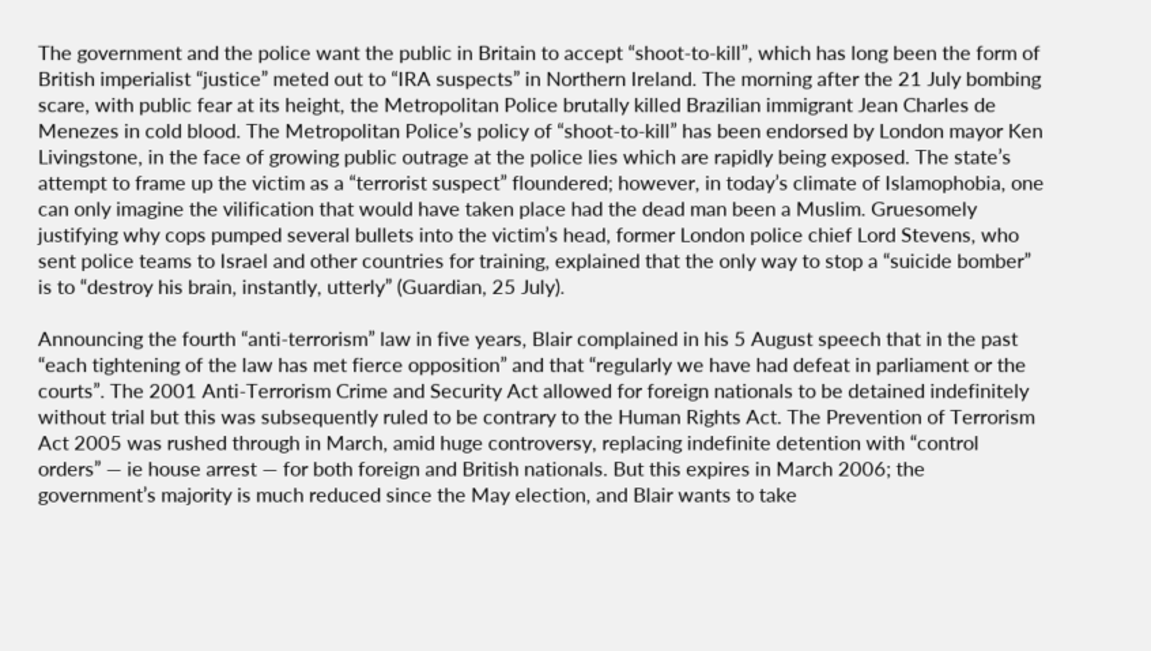The government and the police want the public in Britain to accept “shoot-to-kill”, which has long been the form of British imperialist “justice” meted out to “IRA suspects” in Northern Ireland. The morning after the 21 July bombing scare, with public fear at its height, the Metropolitan Police brutally killed Brazilian immigrant Jean Charles de Menezes in cold blood. The Metropolitan Police’s policy of “shoot-to-kill” has been endorsed by London mayor Ken Livingstone, in the face of growing public outrage at the police lies which are rapidly being exposed. The state’s attempt to frame up the victim as a “terrorist suspect” floundered; however, in today’s climate of Islamophobia, one can only imagine the vilification that would have taken place had the dead man been a Muslim. Gruesomely justifying why cops pumped several bullets into the victim’s head, former London police chief Lord Stevens, who sent police teams to Israel and other countries for training, explained that the only way to stop a “suicide bomber” is to “destroy his brain, instantly, utterly” (Guardian, 25 July).

Announcing the fourth “anti-terrorism” law in five years, Blair complained in his 5 August speech that in the past “each tightening of the law has met fierce opposition” and that “regularly we have had defeat in parliament or the courts”. The 2001 Anti-Terrorism Crime and Security Act allowed for foreign nationals to be detained indefinitely without trial but this was subsequently ruled to be contrary to the Human Rights Act. The Prevention of Terrorism Act 2005 was rushed through in March, amid huge controversy, replacing indefinite detention with “control orders” — ie house arrest — for both foreign and British nationals. But this expires in March 2006; the government’s majority is much reduced since the May election, and Blair wants to take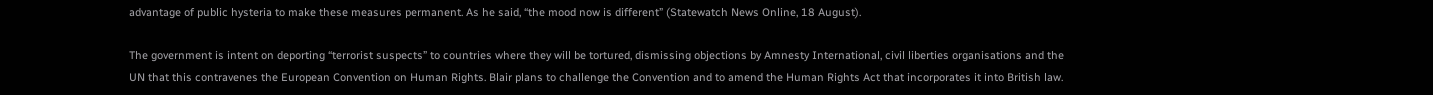advantage of public hysteria to make these measures permanent. As he said, “the mood now is different” (Statewatch News Online, 18 August).

The government is intent on deporting “terrorist suspects” to countries where they will be tortured, dismissing objections by Amnesty International, civil liberties organisations and the UN that this contravenes the European Convention on Human Rights. Blair plans to challenge the Convention and to amend the Human Rights Act that incorporates it into British law.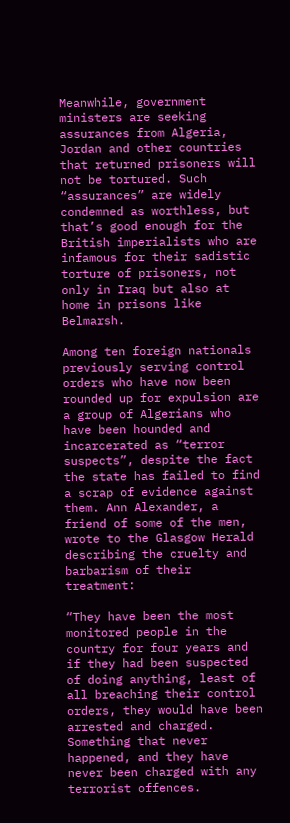Meanwhile, government ministers are seeking assurances from Algeria, Jordan and other countries that returned prisoners will not be tortured. Such “assurances” are widely condemned as worthless, but that’s good enough for the British imperialists who are infamous for their sadistic torture of prisoners, not only in Iraq but also at home in prisons like Belmarsh.

Among ten foreign nationals previously serving control orders who have now been rounded up for expulsion are a group of Algerians who have been hounded and incarcerated as “terror suspects”, despite the fact the state has failed to find a scrap of evidence against them. Ann Alexander, a friend of some of the men, wrote to the Glasgow Herald describing the cruelty and barbarism of their treatment:

“They have been the most monitored people in the country for four years and if they had been suspected of doing anything, least of all breaching their control orders, they would have been arrested and charged. Something that never happened, and they have never been charged with any terrorist offences.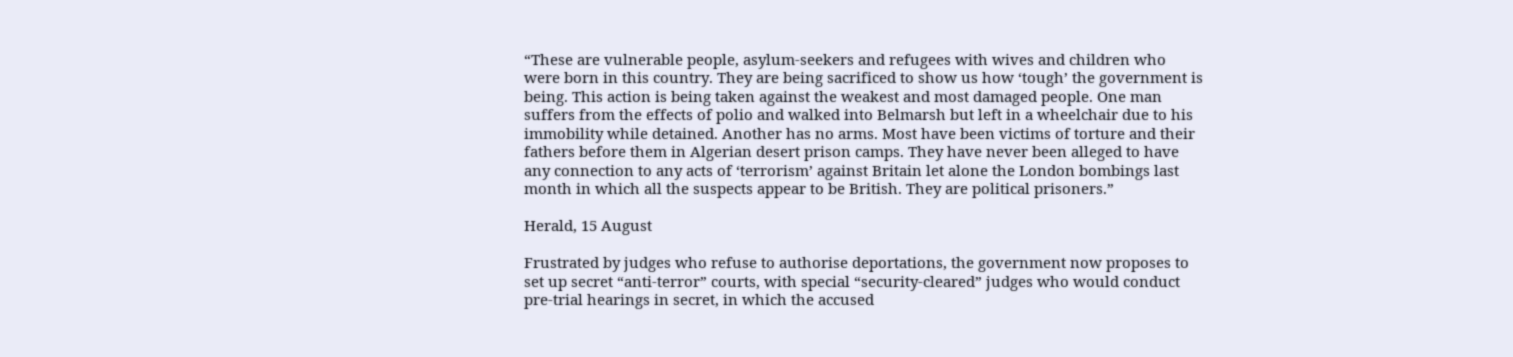“These are vulnerable people, asylum-seekers and refugees with wives and children who were born in this country. They are being sacrificed to show us how ‘tough’ the government is being. This action is being taken against the weakest and most damaged people. One man suffers from the effects of polio and walked into Belmarsh but left in a wheelchair due to his immobility while detained. Another has no arms. Most have been victims of torture and their fathers before them in Algerian desert prison camps. They have never been alleged to have any connection to any acts of ‘terrorism’ against Britain let alone the London bombings last month in which all the suspects appear to be British. They are political prisoners.”

Herald, 15 August

Frustrated by judges who refuse to authorise deportations, the government now proposes to set up secret “anti-terror” courts, with special “security-cleared” judges who would conduct pre-trial hearings in secret, in which the accused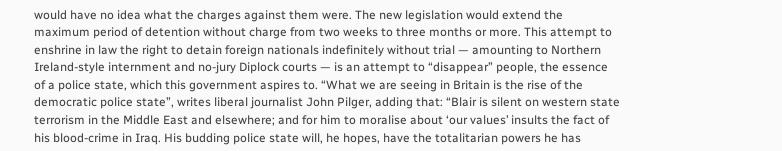would have no idea what the charges against them were. The new legislation would extend the maximum period of detention without charge from two weeks to three months or more. This attempt to enshrine in law the right to detain foreign nationals indefinitely without trial — amounting to Northern Ireland-style internment and no-jury Diplock courts — is an attempt to “disappear” people, the essence of a police state, which this government aspires to. “What we are seeing in Britain is the rise of the democratic police state”, writes liberal journalist John Pilger, adding that: “Blair is silent on western state terrorism in the Middle East and elsewhere; and for him to moralise about ‘our values’ insults the fact of his blood-crime in Iraq. His budding police state will, he hopes, have the totalitarian powers he has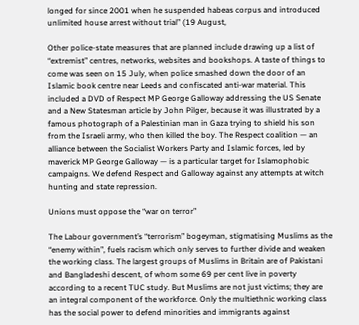longed for since 2001 when he suspended habeas corpus and introduced unlimited house arrest without trial” (19 August,

Other police-state measures that are planned include drawing up a list of “extremist” centres, networks, websites and bookshops. A taste of things to come was seen on 15 July, when police smashed down the door of an Islamic book centre near Leeds and confiscated anti-war material. This included a DVD of Respect MP George Galloway addressing the US Senate and a New Statesman article by John Pilger, because it was illustrated by a famous photograph of a Palestinian man in Gaza trying to shield his son from the Israeli army, who then killed the boy. The Respect coalition — an alliance between the Socialist Workers Party and Islamic forces, led by maverick MP George Galloway — is a particular target for Islamophobic campaigns. We defend Respect and Galloway against any attempts at witch hunting and state repression.

Unions must oppose the “war on terror”

The Labour government’s “terrorism” bogeyman, stigmatising Muslims as the “enemy within”, fuels racism which only serves to further divide and weaken the working class. The largest groups of Muslims in Britain are of Pakistani and Bangladeshi descent, of whom some 69 per cent live in poverty according to a recent TUC study. But Muslims are not just victims; they are an integral component of the workforce. Only the multiethnic working class has the social power to defend minorities and immigrants against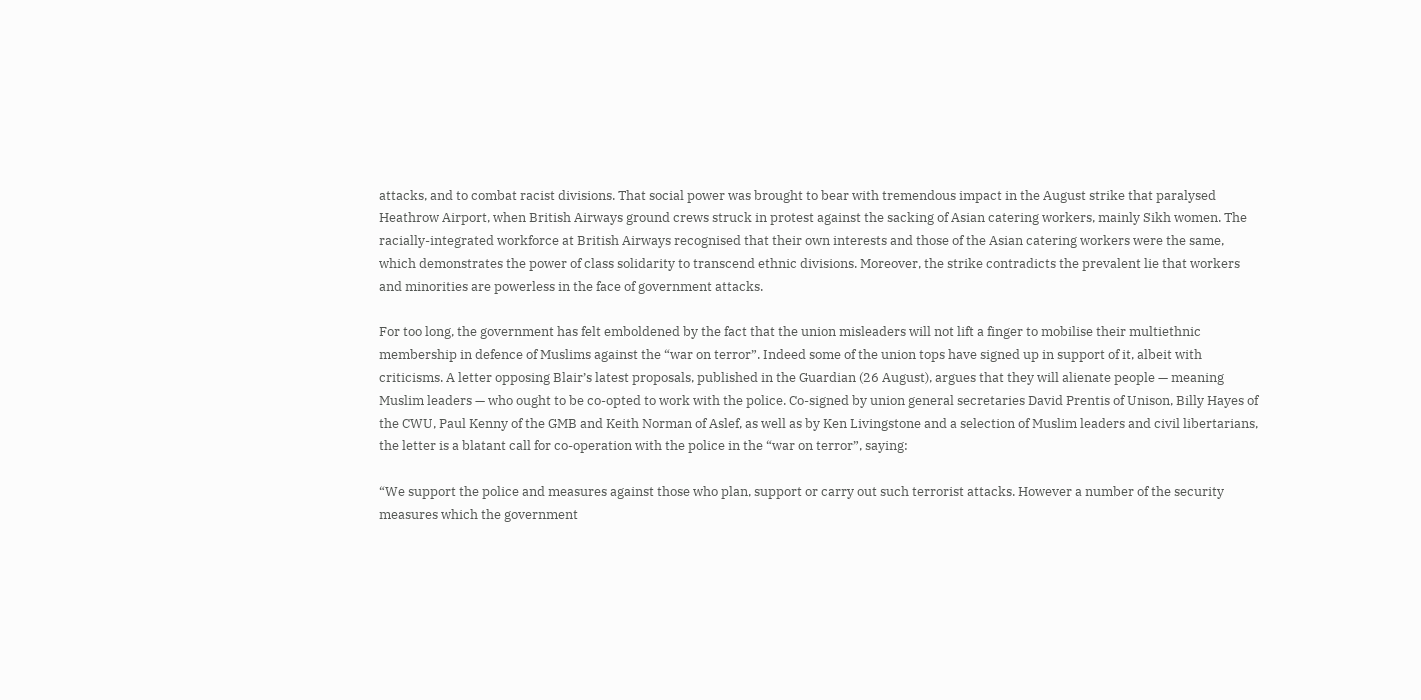attacks, and to combat racist divisions. That social power was brought to bear with tremendous impact in the August strike that paralysed Heathrow Airport, when British Airways ground crews struck in protest against the sacking of Asian catering workers, mainly Sikh women. The racially-integrated workforce at British Airways recognised that their own interests and those of the Asian catering workers were the same, which demonstrates the power of class solidarity to transcend ethnic divisions. Moreover, the strike contradicts the prevalent lie that workers and minorities are powerless in the face of government attacks.

For too long, the government has felt emboldened by the fact that the union misleaders will not lift a finger to mobilise their multiethnic membership in defence of Muslims against the “war on terror”. Indeed some of the union tops have signed up in support of it, albeit with criticisms. A letter opposing Blair’s latest proposals, published in the Guardian (26 August), argues that they will alienate people — meaning Muslim leaders — who ought to be co-opted to work with the police. Co-signed by union general secretaries David Prentis of Unison, Billy Hayes of the CWU, Paul Kenny of the GMB and Keith Norman of Aslef, as well as by Ken Livingstone and a selection of Muslim leaders and civil libertarians, the letter is a blatant call for co-operation with the police in the “war on terror”, saying:

“We support the police and measures against those who plan, support or carry out such terrorist attacks. However a number of the security measures which the government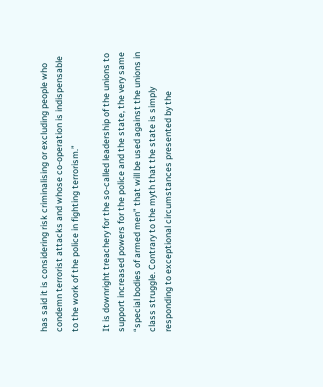has said it is considering risk criminalising or excluding people who condemn terrorist attacks and whose co-operation is indispensable to the work of the police in fighting terrorism.”

It is downright treachery for the so-called leadership of the unions to support increased powers for the police and the state, the very same “special bodies of armed men” that will be used against the unions in class struggle. Contrary to the myth that the state is simply responding to exceptional circumstances presented by the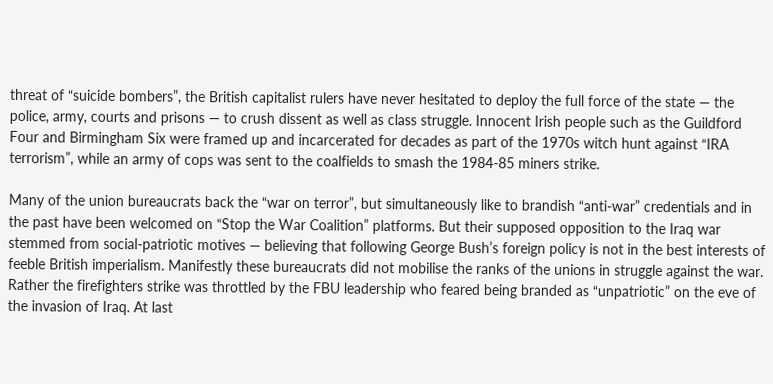threat of “suicide bombers”, the British capitalist rulers have never hesitated to deploy the full force of the state — the police, army, courts and prisons — to crush dissent as well as class struggle. Innocent Irish people such as the Guildford Four and Birmingham Six were framed up and incarcerated for decades as part of the 1970s witch hunt against “IRA terrorism”, while an army of cops was sent to the coalfields to smash the 1984-85 miners strike.

Many of the union bureaucrats back the “war on terror”, but simultaneously like to brandish “anti-war” credentials and in the past have been welcomed on “Stop the War Coalition” platforms. But their supposed opposition to the Iraq war stemmed from social-patriotic motives — believing that following George Bush’s foreign policy is not in the best interests of feeble British imperialism. Manifestly these bureaucrats did not mobilise the ranks of the unions in struggle against the war. Rather the firefighters strike was throttled by the FBU leadership who feared being branded as “unpatriotic” on the eve of the invasion of Iraq. At last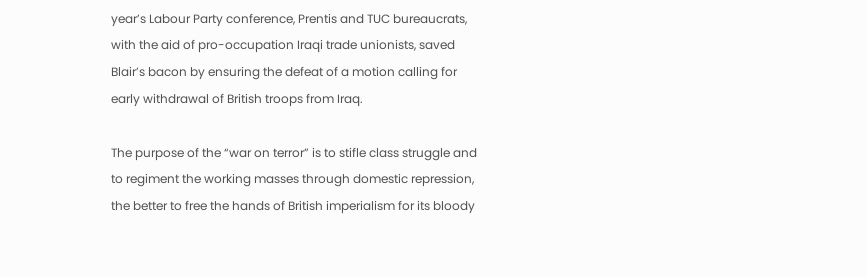year’s Labour Party conference, Prentis and TUC bureaucrats, with the aid of pro-occupation Iraqi trade unionists, saved Blair’s bacon by ensuring the defeat of a motion calling for early withdrawal of British troops from Iraq.

The purpose of the “war on terror” is to stifle class struggle and to regiment the working masses through domestic repression, the better to free the hands of British imperialism for its bloody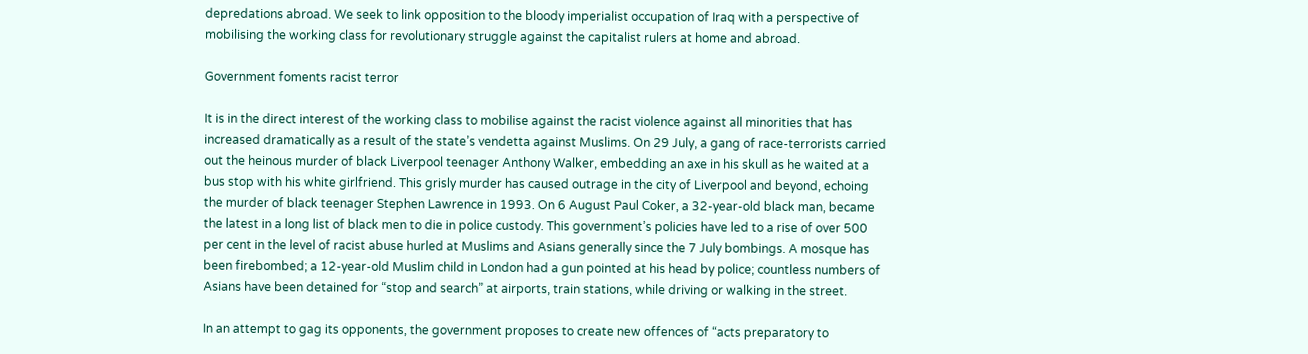depredations abroad. We seek to link opposition to the bloody imperialist occupation of Iraq with a perspective of mobilising the working class for revolutionary struggle against the capitalist rulers at home and abroad.

Government foments racist terror

It is in the direct interest of the working class to mobilise against the racist violence against all minorities that has increased dramatically as a result of the state’s vendetta against Muslims. On 29 July, a gang of race-terrorists carried out the heinous murder of black Liverpool teenager Anthony Walker, embedding an axe in his skull as he waited at a bus stop with his white girlfriend. This grisly murder has caused outrage in the city of Liverpool and beyond, echoing the murder of black teenager Stephen Lawrence in 1993. On 6 August Paul Coker, a 32-year-old black man, became the latest in a long list of black men to die in police custody. This government’s policies have led to a rise of over 500 per cent in the level of racist abuse hurled at Muslims and Asians generally since the 7 July bombings. A mosque has been firebombed; a 12-year-old Muslim child in London had a gun pointed at his head by police; countless numbers of Asians have been detained for “stop and search” at airports, train stations, while driving or walking in the street.

In an attempt to gag its opponents, the government proposes to create new offences of “acts preparatory to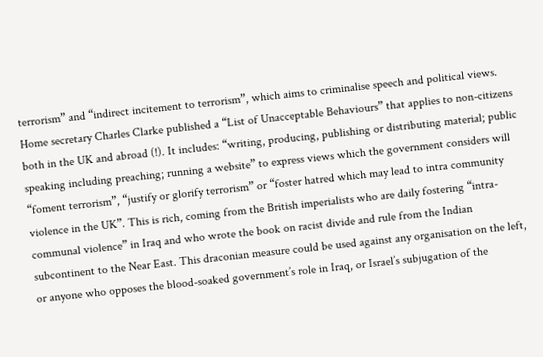terrorism” and “indirect incitement to terrorism”, which aims to criminalise speech and political views. Home secretary Charles Clarke published a “List of Unacceptable Behaviours” that applies to non-citizens both in the UK and abroad (!). It includes: “writing, producing, publishing or distributing material; public speaking including preaching; running a website” to express views which the government considers will “foment terrorism”, “justify or glorify terrorism” or “foster hatred which may lead to intra community violence in the UK”. This is rich, coming from the British imperialists who are daily fostering “intra-communal violence” in Iraq and who wrote the book on racist divide and rule from the Indian subcontinent to the Near East. This draconian measure could be used against any organisation on the left, or anyone who opposes the blood-soaked government’s role in Iraq, or Israel’s subjugation of the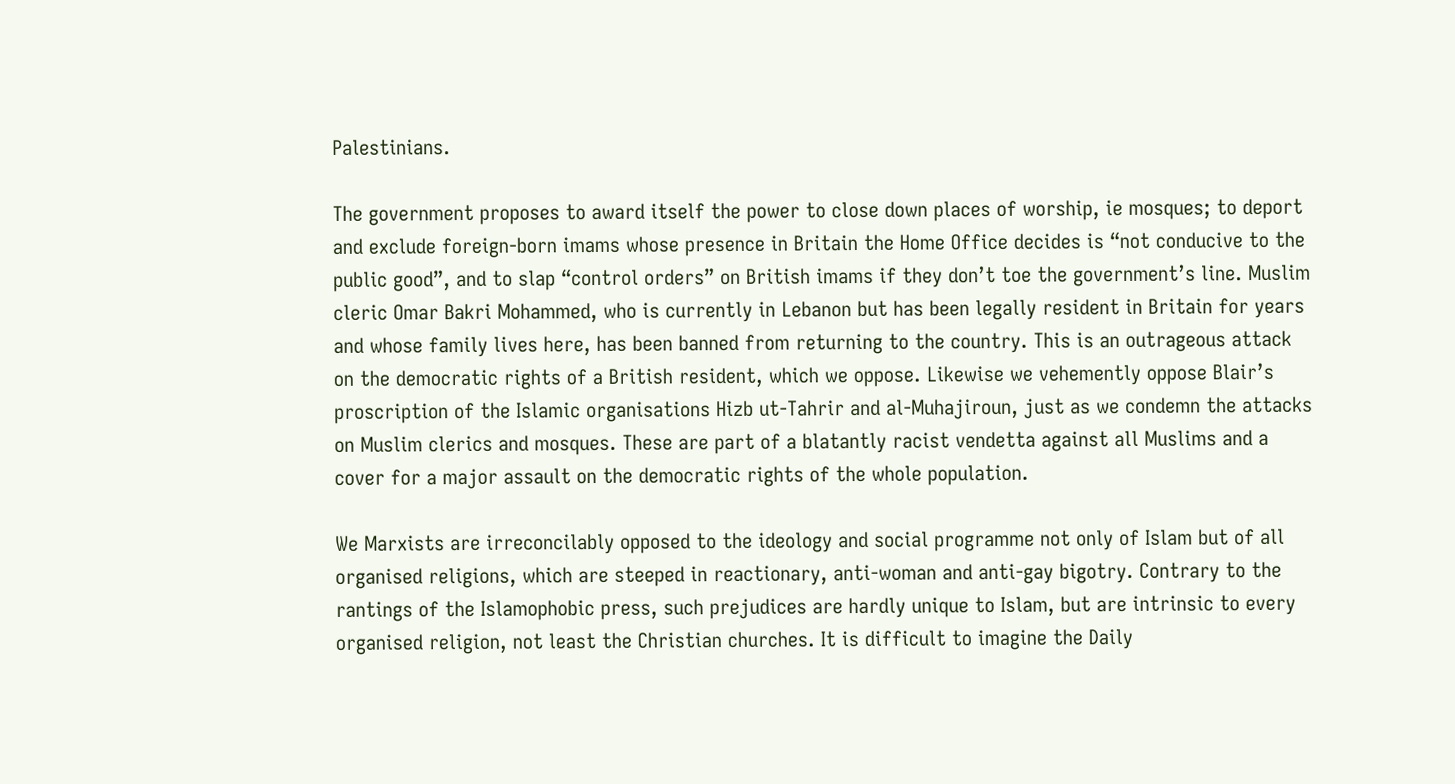Palestinians.

The government proposes to award itself the power to close down places of worship, ie mosques; to deport and exclude foreign-born imams whose presence in Britain the Home Office decides is “not conducive to the public good”, and to slap “control orders” on British imams if they don’t toe the government’s line. Muslim cleric Omar Bakri Mohammed, who is currently in Lebanon but has been legally resident in Britain for years and whose family lives here, has been banned from returning to the country. This is an outrageous attack on the democratic rights of a British resident, which we oppose. Likewise we vehemently oppose Blair’s proscription of the Islamic organisations Hizb ut-Tahrir and al-Muhajiroun, just as we condemn the attacks on Muslim clerics and mosques. These are part of a blatantly racist vendetta against all Muslims and a cover for a major assault on the democratic rights of the whole population.

We Marxists are irreconcilably opposed to the ideology and social programme not only of Islam but of all organised religions, which are steeped in reactionary, anti-woman and anti-gay bigotry. Contrary to the rantings of the Islamophobic press, such prejudices are hardly unique to Islam, but are intrinsic to every organised religion, not least the Christian churches. It is difficult to imagine the Daily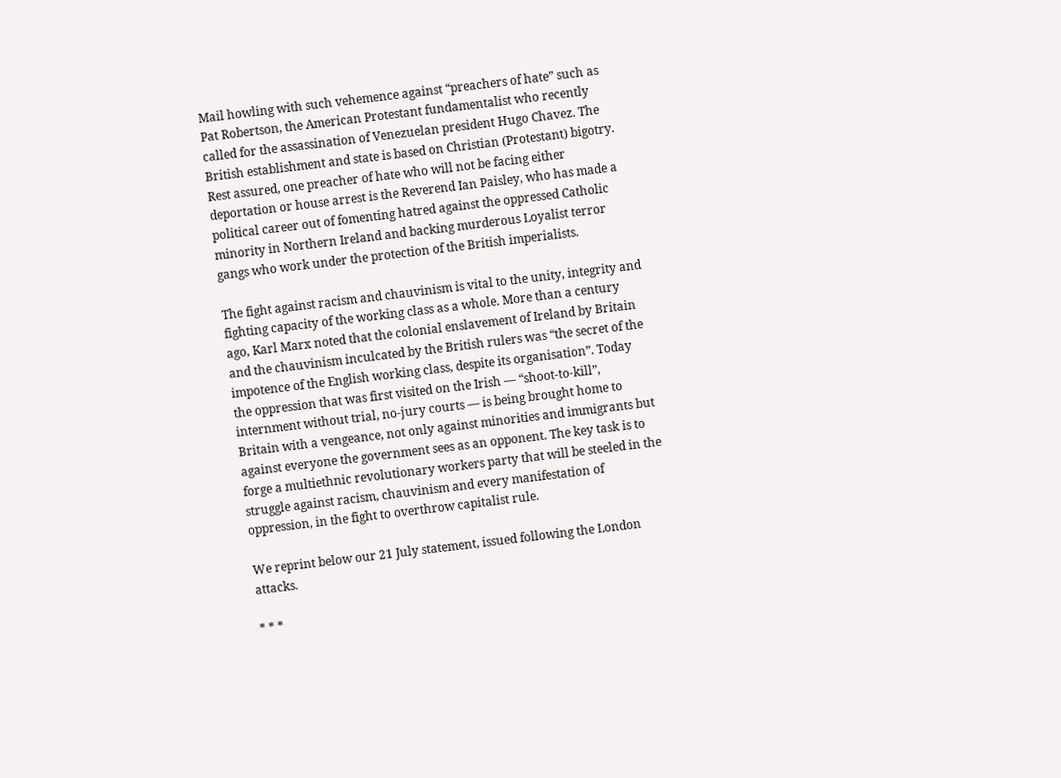Mail howling with such vehemence against “preachers of hate” such as Pat Robertson, the American Protestant fundamentalist who recently called for the assassination of Venezuelan president Hugo Chavez. The British establishment and state is based on Christian (Protestant) bigotry. Rest assured, one preacher of hate who will not be facing either deportation or house arrest is the Reverend Ian Paisley, who has made a political career out of fomenting hatred against the oppressed Catholic minority in Northern Ireland and backing murderous Loyalist terror gangs who work under the protection of the British imperialists.

The fight against racism and chauvinism is vital to the unity, integrity and fighting capacity of the working class as a whole. More than a century ago, Karl Marx noted that the colonial enslavement of Ireland by Britain and the chauvinism inculcated by the British rulers was “the secret of the impotence of the English working class, despite its organisation”. Today the oppression that was first visited on the Irish — “shoot-to-kill”, internment without trial, no-jury courts — is being brought home to Britain with a vengeance, not only against minorities and immigrants but against everyone the government sees as an opponent. The key task is to forge a multiethnic revolutionary workers party that will be steeled in the struggle against racism, chauvinism and every manifestation of oppression, in the fight to overthrow capitalist rule.

We reprint below our 21 July statement, issued following the London attacks.

* * *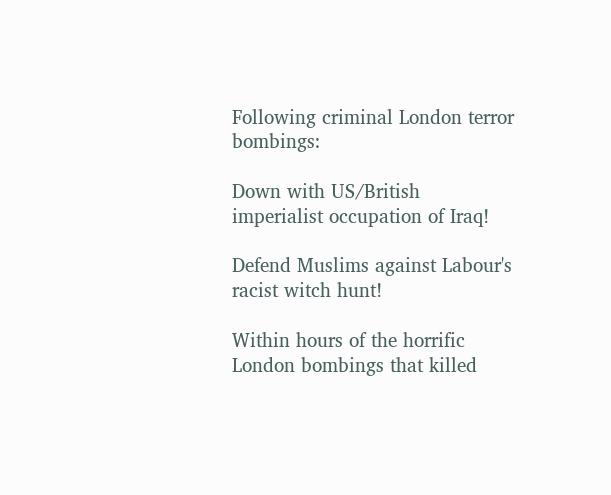Following criminal London terror bombings:

Down with US/British imperialist occupation of Iraq!

Defend Muslims against Labour's racist witch hunt!

Within hours of the horrific London bombings that killed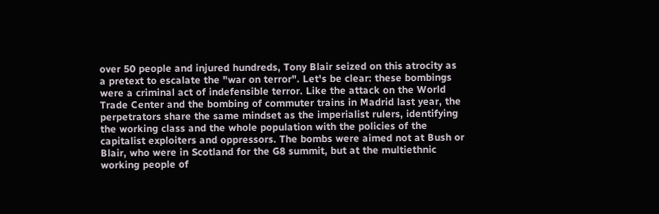over 50 people and injured hundreds, Tony Blair seized on this atrocity as a pretext to escalate the "war on terror". Let's be clear: these bombings were a criminal act of indefensible terror. Like the attack on the World Trade Center and the bombing of commuter trains in Madrid last year, the perpetrators share the same mindset as the imperialist rulers, identifying the working class and the whole population with the policies of the capitalist exploiters and oppressors. The bombs were aimed not at Bush or Blair, who were in Scotland for the G8 summit, but at the multiethnic working people of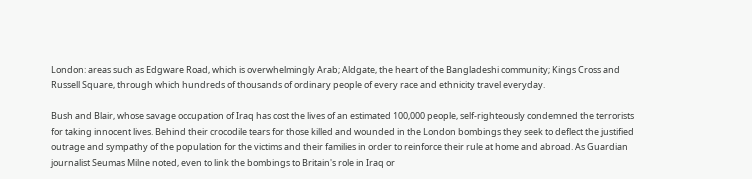London: areas such as Edgware Road, which is overwhelmingly Arab; Aldgate, the heart of the Bangladeshi community; Kings Cross and Russell Square, through which hundreds of thousands of ordinary people of every race and ethnicity travel everyday.

Bush and Blair, whose savage occupation of Iraq has cost the lives of an estimated 100,000 people, self-righteously condemned the terrorists for taking innocent lives. Behind their crocodile tears for those killed and wounded in the London bombings they seek to deflect the justified outrage and sympathy of the population for the victims and their families in order to reinforce their rule at home and abroad. As Guardian journalist Seumas Milne noted, even to link the bombings to Britain's role in Iraq or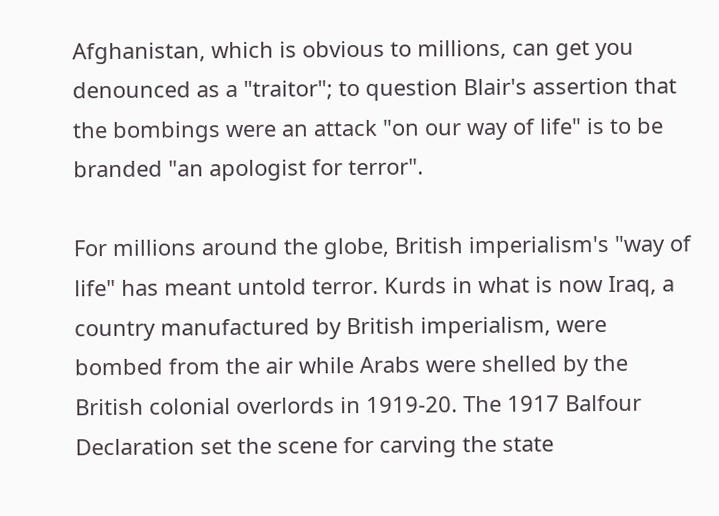Afghanistan, which is obvious to millions, can get you denounced as a "traitor"; to question Blair's assertion that the bombings were an attack "on our way of life" is to be branded "an apologist for terror".

For millions around the globe, British imperialism's "way of life" has meant untold terror. Kurds in what is now Iraq, a country manufactured by British imperialism, were bombed from the air while Arabs were shelled by the British colonial overlords in 1919-20. The 1917 Balfour Declaration set the scene for carving the state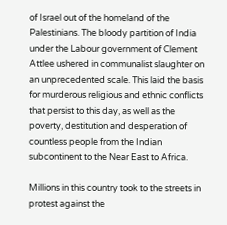of Israel out of the homeland of the Palestinians. The bloody partition of India under the Labour government of Clement Attlee ushered in communalist slaughter on an unprecedented scale. This laid the basis for murderous religious and ethnic conflicts that persist to this day, as well as the poverty, destitution and desperation of countless people from the Indian subcontinent to the Near East to Africa.

Millions in this country took to the streets in protest against the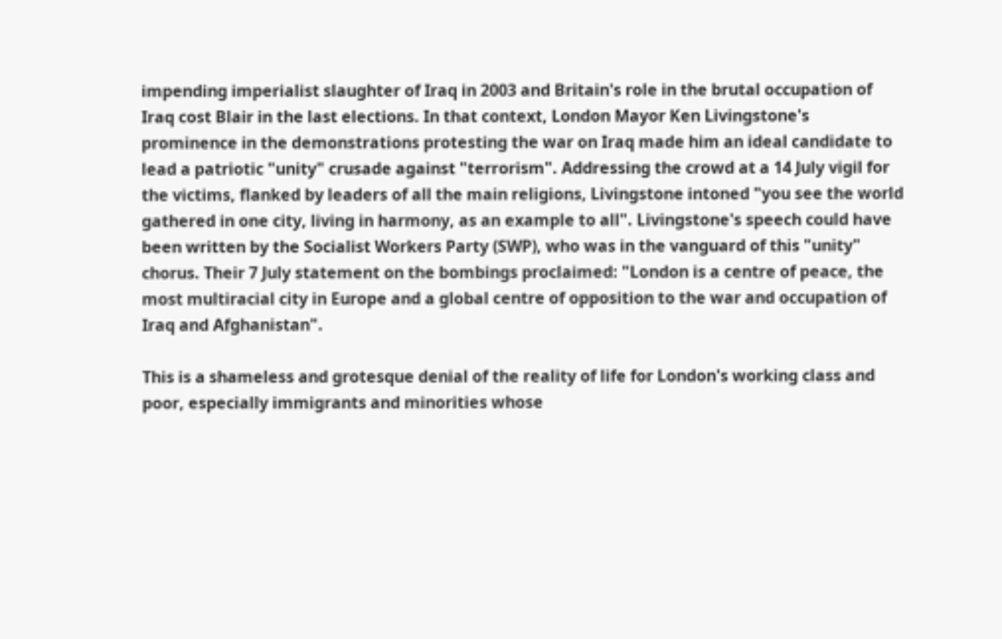impending imperialist slaughter of Iraq in 2003 and Britain's role in the brutal occupation of Iraq cost Blair in the last elections. In that context, London Mayor Ken Livingstone's prominence in the demonstrations protesting the war on Iraq made him an ideal candidate to lead a patriotic "unity" crusade against "terrorism". Addressing the crowd at a 14 July vigil for the victims, flanked by leaders of all the main religions, Livingstone intoned "you see the world gathered in one city, living in harmony, as an example to all". Livingstone's speech could have been written by the Socialist Workers Party (SWP), who was in the vanguard of this "unity" chorus. Their 7 July statement on the bombings proclaimed: "London is a centre of peace, the most multiracial city in Europe and a global centre of opposition to the war and occupation of Iraq and Afghanistan".

This is a shameless and grotesque denial of the reality of life for London's working class and poor, especially immigrants and minorities whose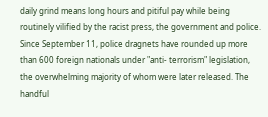daily grind means long hours and pitiful pay while being routinely vilified by the racist press, the government and police. Since September 11, police dragnets have rounded up more than 600 foreign nationals under "anti- terrorism" legislation, the overwhelming majority of whom were later released. The handful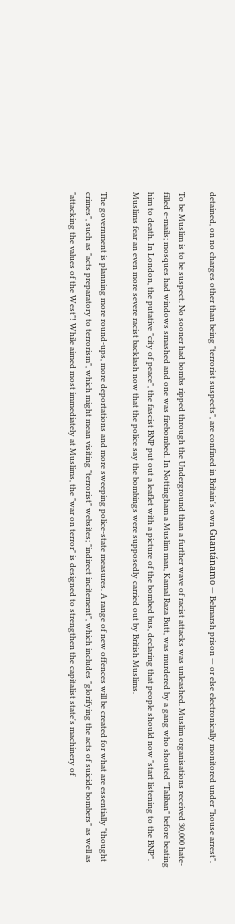detained, on no charges other than being "terrorist suspects", are confined in Britain's own Guantánamo — Belmarsh prison — or else electronically monitored under "house arrest".

To be Muslim is to be suspect. No sooner had bombs ripped through the Underground than a further wave of racist attacks was unleashed. Muslim organisations received 30,000 hate-filled e-mails; mosques had windows smashed and one was firebombed. In Nottingham a Muslim man, Kamal Raza Butt, was murdered by a gang who shouted "Taliban" before beating him to death. In London, the putative "city of peace", the fascist BNP put out a leaflet with a picture of the bombed bus, declaring that people should now "start listening to the BNP". Muslims fear an even more severe racist backlash now that the police say the bombings were supposedly carried out by British Muslims.

The government is planning more round-ups, more deportations and more sweeping police-state measures. A range of new offences will be created for what are essentially "thought crimes", such as "acts preparatory to terrorism", which might mean visiting "terrorist" websites; "indirect incitement", which includes "glorifying the acts of suicide bombers" as well as "attacking the values of the West"! While aimed most immediately at Muslims, the "war on terror" is designed to strengthen the capitalist state's machinery of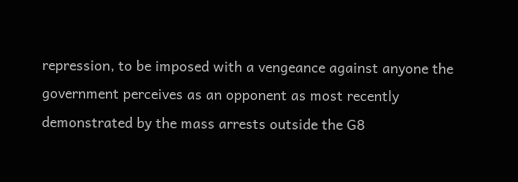repression, to be imposed with a vengeance against anyone the government perceives as an opponent as most recently demonstrated by the mass arrests outside the G8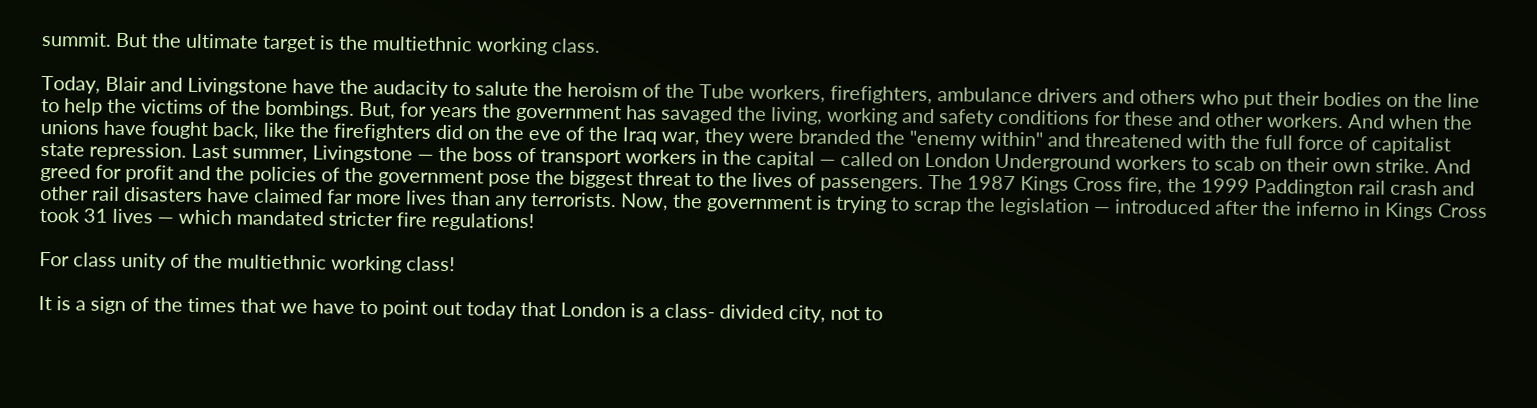summit. But the ultimate target is the multiethnic working class.

Today, Blair and Livingstone have the audacity to salute the heroism of the Tube workers, firefighters, ambulance drivers and others who put their bodies on the line to help the victims of the bombings. But, for years the government has savaged the living, working and safety conditions for these and other workers. And when the unions have fought back, like the firefighters did on the eve of the Iraq war, they were branded the "enemy within" and threatened with the full force of capitalist state repression. Last summer, Livingstone — the boss of transport workers in the capital — called on London Underground workers to scab on their own strike. And greed for profit and the policies of the government pose the biggest threat to the lives of passengers. The 1987 Kings Cross fire, the 1999 Paddington rail crash and other rail disasters have claimed far more lives than any terrorists. Now, the government is trying to scrap the legislation — introduced after the inferno in Kings Cross took 31 lives — which mandated stricter fire regulations!

For class unity of the multiethnic working class!

It is a sign of the times that we have to point out today that London is a class- divided city, not to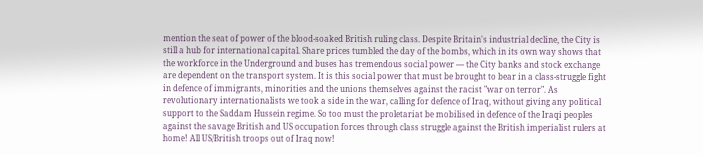mention the seat of power of the blood-soaked British ruling class. Despite Britain's industrial decline, the City is still a hub for international capital. Share prices tumbled the day of the bombs, which in its own way shows that the workforce in the Underground and buses has tremendous social power — the City banks and stock exchange are dependent on the transport system. It is this social power that must be brought to bear in a class-struggle fight in defence of immigrants, minorities and the unions themselves against the racist "war on terror". As revolutionary internationalists we took a side in the war, calling for defence of Iraq, without giving any political support to the Saddam Hussein regime. So too must the proletariat be mobilised in defence of the Iraqi peoples against the savage British and US occupation forces through class struggle against the British imperialist rulers at home! All US/British troops out of Iraq now!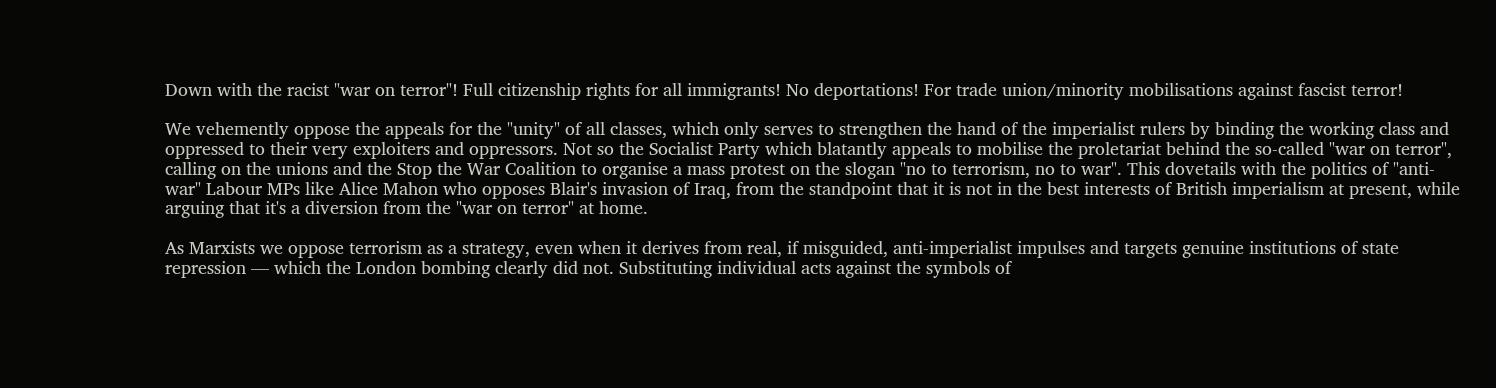Down with the racist "war on terror"! Full citizenship rights for all immigrants! No deportations! For trade union/minority mobilisations against fascist terror!

We vehemently oppose the appeals for the "unity" of all classes, which only serves to strengthen the hand of the imperialist rulers by binding the working class and oppressed to their very exploiters and oppressors. Not so the Socialist Party which blatantly appeals to mobilise the proletariat behind the so-called "war on terror", calling on the unions and the Stop the War Coalition to organise a mass protest on the slogan "no to terrorism, no to war". This dovetails with the politics of "anti-war" Labour MPs like Alice Mahon who opposes Blair's invasion of Iraq, from the standpoint that it is not in the best interests of British imperialism at present, while arguing that it's a diversion from the "war on terror" at home.

As Marxists we oppose terrorism as a strategy, even when it derives from real, if misguided, anti-imperialist impulses and targets genuine institutions of state repression — which the London bombing clearly did not. Substituting individual acts against the symbols of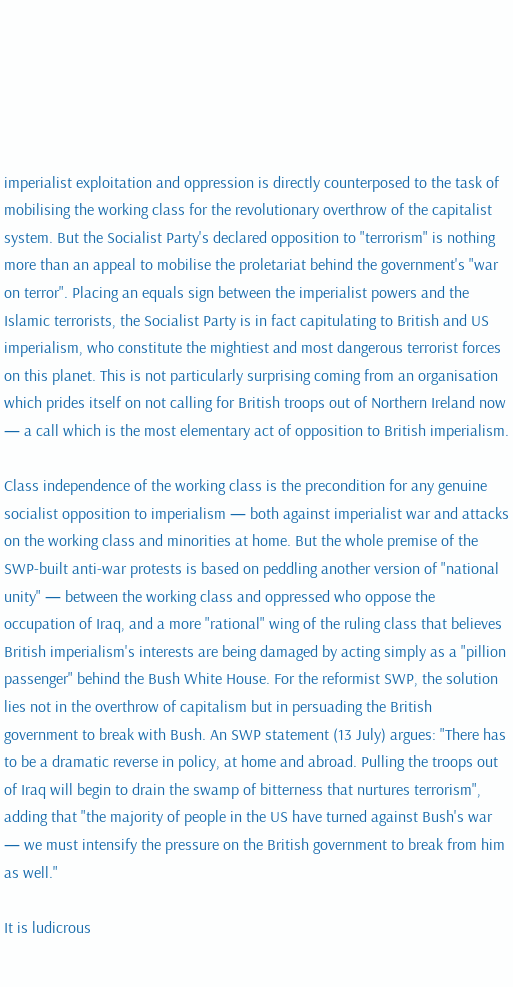imperialist exploitation and oppression is directly counterposed to the task of mobilising the working class for the revolutionary overthrow of the capitalist system. But the Socialist Party's declared opposition to "terrorism" is nothing more than an appeal to mobilise the proletariat behind the government's "war on terror". Placing an equals sign between the imperialist powers and the Islamic terrorists, the Socialist Party is in fact capitulating to British and US imperialism, who constitute the mightiest and most dangerous terrorist forces on this planet. This is not particularly surprising coming from an organisation which prides itself on not calling for British troops out of Northern Ireland now — a call which is the most elementary act of opposition to British imperialism.

Class independence of the working class is the precondition for any genuine socialist opposition to imperialism — both against imperialist war and attacks on the working class and minorities at home. But the whole premise of the SWP-built anti-war protests is based on peddling another version of "national unity" — between the working class and oppressed who oppose the occupation of Iraq, and a more "rational" wing of the ruling class that believes British imperialism's interests are being damaged by acting simply as a "pillion passenger" behind the Bush White House. For the reformist SWP, the solution lies not in the overthrow of capitalism but in persuading the British government to break with Bush. An SWP statement (13 July) argues: "There has to be a dramatic reverse in policy, at home and abroad. Pulling the troops out of Iraq will begin to drain the swamp of bitterness that nurtures terrorism", adding that "the majority of people in the US have turned against Bush's war — we must intensify the pressure on the British government to break from him as well."

It is ludicrous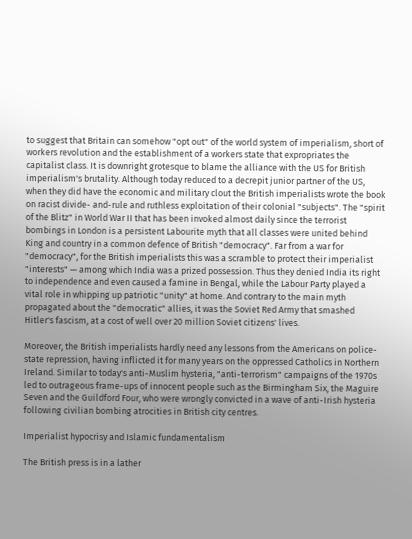to suggest that Britain can somehow "opt out" of the world system of imperialism, short of workers revolution and the establishment of a workers state that expropriates the capitalist class. It is downright grotesque to blame the alliance with the US for British imperialism's brutality. Although today reduced to a decrepit junior partner of the US, when they did have the economic and military clout the British imperialists wrote the book on racist divide- and-rule and ruthless exploitation of their colonial "subjects". The "spirit of the Blitz" in World War II that has been invoked almost daily since the terrorist bombings in London is a persistent Labourite myth that all classes were united behind King and country in a common defence of British "democracy". Far from a war for "democracy", for the British imperialists this was a scramble to protect their imperialist "interests" — among which India was a prized possession. Thus they denied India its right to independence and even caused a famine in Bengal, while the Labour Party played a vital role in whipping up patriotic "unity" at home. And contrary to the main myth propagated about the "democratic" allies, it was the Soviet Red Army that smashed Hitler's fascism, at a cost of well over 20 million Soviet citizens' lives.

Moreover, the British imperialists hardly need any lessons from the Americans on police-state repression, having inflicted it for many years on the oppressed Catholics in Northern Ireland. Similar to today's anti-Muslim hysteria, "anti-terrorism" campaigns of the 1970s led to outrageous frame-ups of innocent people such as the Birmingham Six, the Maguire Seven and the Guildford Four, who were wrongly convicted in a wave of anti-Irish hysteria following civilian bombing atrocities in British city centres.

Imperialist hypocrisy and Islamic fundamentalism

The British press is in a lather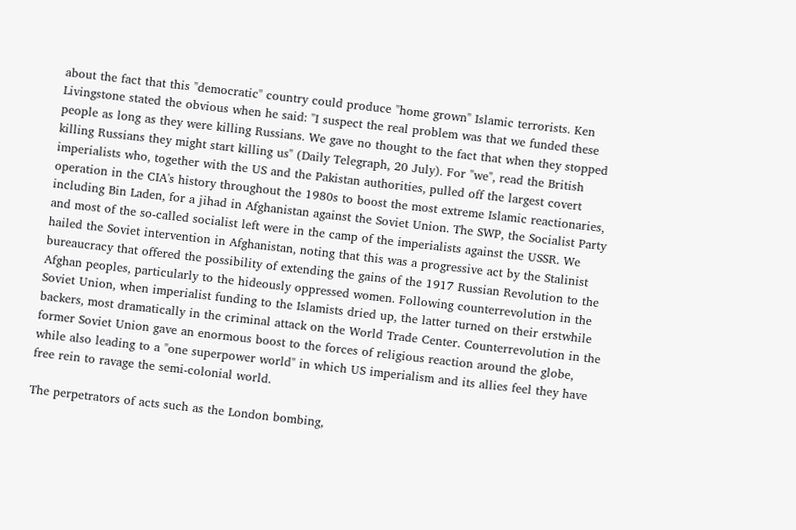about the fact that this "democratic" country could produce "home grown" Islamic terrorists. Ken Livingstone stated the obvious when he said: "I suspect the real problem was that we funded these people as long as they were killing Russians. We gave no thought to the fact that when they stopped killing Russians they might start killing us" (Daily Telegraph, 20 July). For "we", read the British imperialists who, together with the US and the Pakistan authorities, pulled off the largest covert operation in the CIA's history throughout the 1980s to boost the most extreme Islamic reactionaries, including Bin Laden, for a jihad in Afghanistan against the Soviet Union. The SWP, the Socialist Party and most of the so-called socialist left were in the camp of the imperialists against the USSR. We hailed the Soviet intervention in Afghanistan, noting that this was a progressive act by the Stalinist bureaucracy that offered the possibility of extending the gains of the 1917 Russian Revolution to the Afghan peoples, particularly to the hideously oppressed women. Following counterrevolution in the Soviet Union, when imperialist funding to the Islamists dried up, the latter turned on their erstwhile backers, most dramatically in the criminal attack on the World Trade Center. Counterrevolution in the former Soviet Union gave an enormous boost to the forces of religious reaction around the globe, while also leading to a "one superpower world" in which US imperialism and its allies feel they have free rein to ravage the semi-colonial world.

The perpetrators of acts such as the London bombing,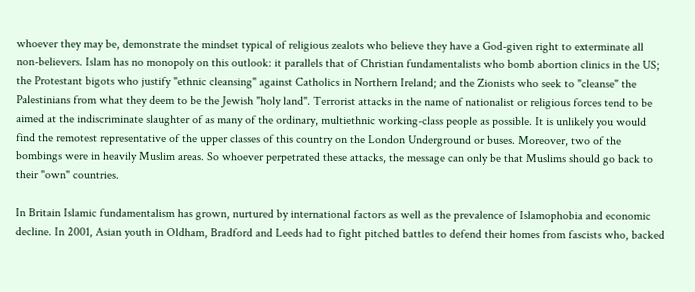whoever they may be, demonstrate the mindset typical of religious zealots who believe they have a God-given right to exterminate all non-believers. Islam has no monopoly on this outlook: it parallels that of Christian fundamentalists who bomb abortion clinics in the US; the Protestant bigots who justify "ethnic cleansing" against Catholics in Northern Ireland; and the Zionists who seek to "cleanse" the Palestinians from what they deem to be the Jewish "holy land". Terrorist attacks in the name of nationalist or religious forces tend to be aimed at the indiscriminate slaughter of as many of the ordinary, multiethnic working-class people as possible. It is unlikely you would find the remotest representative of the upper classes of this country on the London Underground or buses. Moreover, two of the bombings were in heavily Muslim areas. So whoever perpetrated these attacks, the message can only be that Muslims should go back to their "own" countries.

In Britain Islamic fundamentalism has grown, nurtured by international factors as well as the prevalence of Islamophobia and economic decline. In 2001, Asian youth in Oldham, Bradford and Leeds had to fight pitched battles to defend their homes from fascists who, backed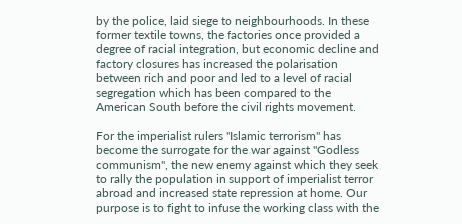by the police, laid siege to neighbourhoods. In these former textile towns, the factories once provided a degree of racial integration, but economic decline and factory closures has increased the polarisation between rich and poor and led to a level of racial segregation which has been compared to the American South before the civil rights movement.

For the imperialist rulers "Islamic terrorism" has become the surrogate for the war against "Godless communism", the new enemy against which they seek to rally the population in support of imperialist terror abroad and increased state repression at home. Our purpose is to fight to infuse the working class with the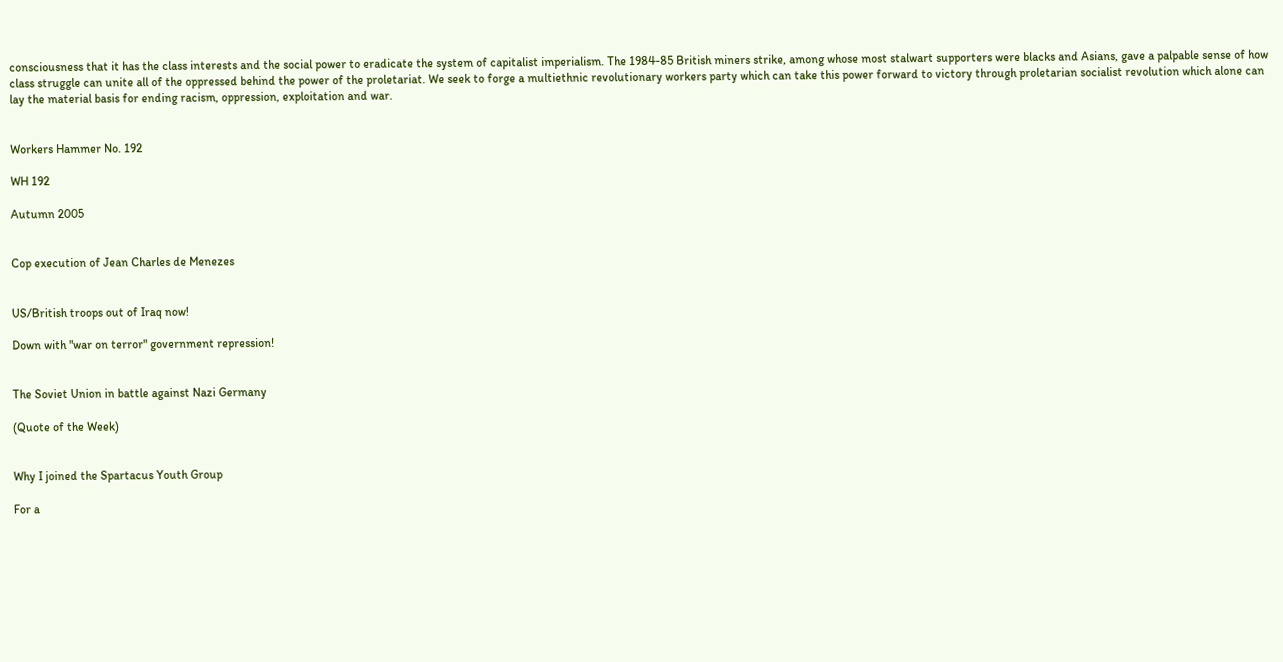consciousness that it has the class interests and the social power to eradicate the system of capitalist imperialism. The 1984-85 British miners strike, among whose most stalwart supporters were blacks and Asians, gave a palpable sense of how class struggle can unite all of the oppressed behind the power of the proletariat. We seek to forge a multiethnic revolutionary workers party which can take this power forward to victory through proletarian socialist revolution which alone can lay the material basis for ending racism, oppression, exploitation and war.


Workers Hammer No. 192

WH 192

Autumn 2005


Cop execution of Jean Charles de Menezes


US/British troops out of Iraq now!

Down with "war on terror" government repression!


The Soviet Union in battle against Nazi Germany

(Quote of the Week)


Why I joined the Spartacus Youth Group

For a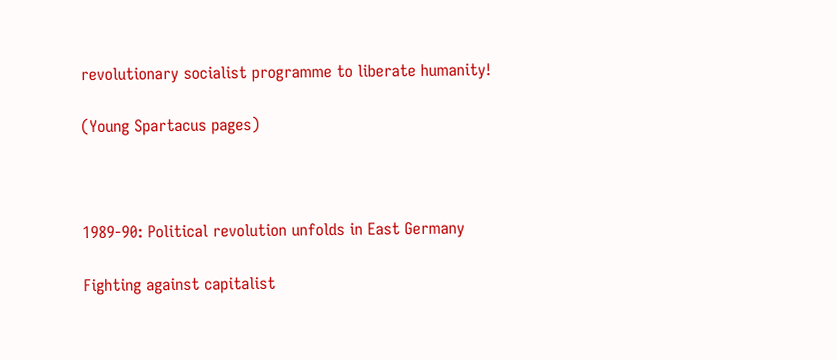revolutionary socialist programme to liberate humanity!

(Young Spartacus pages)



1989-90: Political revolution unfolds in East Germany

Fighting against capitalist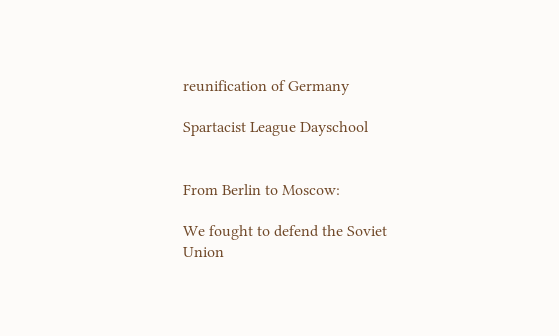reunification of Germany

Spartacist League Dayschool


From Berlin to Moscow:

We fought to defend the Soviet Union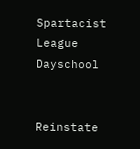Spartacist League Dayschool


Reinstate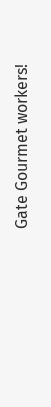Gate Gourmet workers!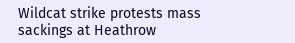Wildcat strike protests mass sackings at Heathrow